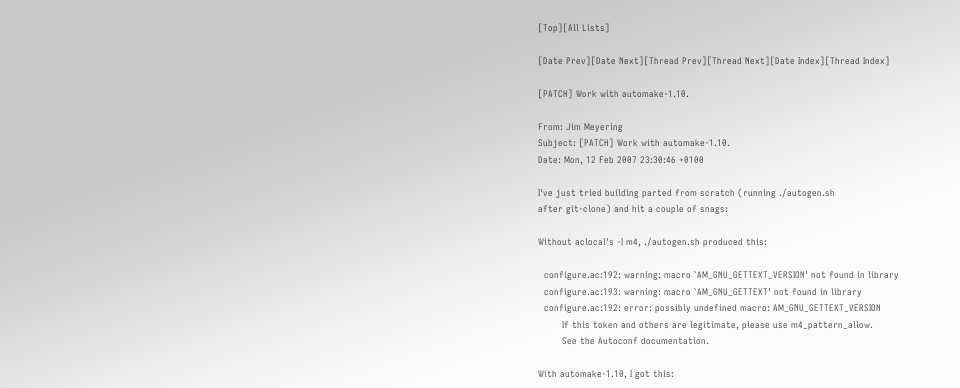[Top][All Lists]

[Date Prev][Date Next][Thread Prev][Thread Next][Date Index][Thread Index]

[PATCH] Work with automake-1.10.

From: Jim Meyering
Subject: [PATCH] Work with automake-1.10.
Date: Mon, 12 Feb 2007 23:30:46 +0100

I've just tried building parted from scratch (running ./autogen.sh
after git-clone) and hit a couple of snags:

Without aclocal's -I m4, ./autogen.sh produced this:

  configure.ac:192: warning: macro `AM_GNU_GETTEXT_VERSION' not found in library
  configure.ac:193: warning: macro `AM_GNU_GETTEXT' not found in library
  configure.ac:192: error: possibly undefined macro: AM_GNU_GETTEXT_VERSION
        If this token and others are legitimate, please use m4_pattern_allow.
        See the Autoconf documentation.

With automake-1.10, I got this: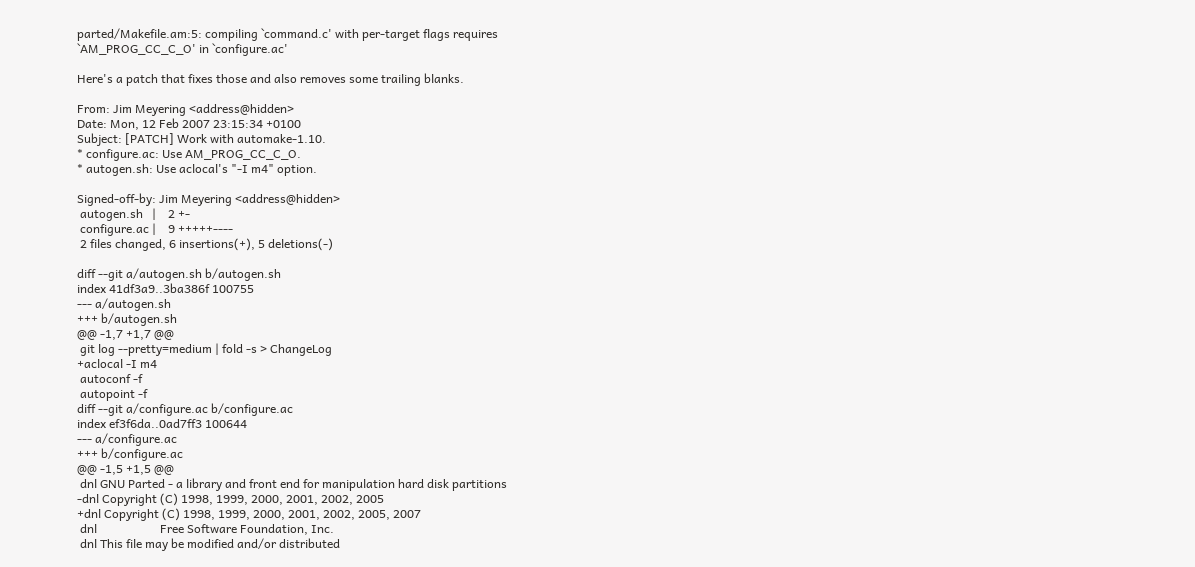parted/Makefile.am:5: compiling `command.c' with per-target flags requires
`AM_PROG_CC_C_O' in `configure.ac'

Here's a patch that fixes those and also removes some trailing blanks.

From: Jim Meyering <address@hidden>
Date: Mon, 12 Feb 2007 23:15:34 +0100
Subject: [PATCH] Work with automake-1.10.
* configure.ac: Use AM_PROG_CC_C_O.
* autogen.sh: Use aclocal's "-I m4" option.

Signed-off-by: Jim Meyering <address@hidden>
 autogen.sh   |    2 +-
 configure.ac |    9 +++++----
 2 files changed, 6 insertions(+), 5 deletions(-)

diff --git a/autogen.sh b/autogen.sh
index 41df3a9..3ba386f 100755
--- a/autogen.sh
+++ b/autogen.sh
@@ -1,7 +1,7 @@
 git log --pretty=medium | fold -s > ChangeLog
+aclocal -I m4
 autoconf -f
 autopoint -f
diff --git a/configure.ac b/configure.ac
index ef3f6da..0ad7ff3 100644
--- a/configure.ac
+++ b/configure.ac
@@ -1,5 +1,5 @@
 dnl GNU Parted - a library and front end for manipulation hard disk partitions
-dnl Copyright (C) 1998, 1999, 2000, 2001, 2002, 2005
+dnl Copyright (C) 1998, 1999, 2000, 2001, 2002, 2005, 2007
 dnl                     Free Software Foundation, Inc.
 dnl This file may be modified and/or distributed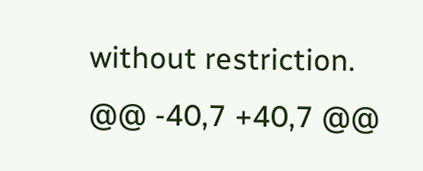without restriction.
@@ -40,7 +40,7 @@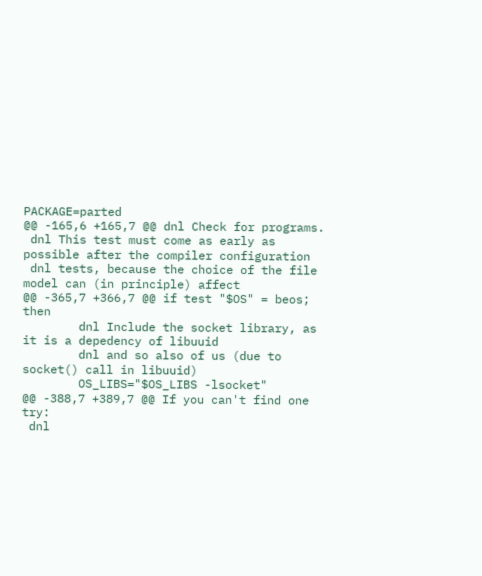PACKAGE=parted
@@ -165,6 +165,7 @@ dnl Check for programs.
 dnl This test must come as early as possible after the compiler configuration
 dnl tests, because the choice of the file model can (in principle) affect
@@ -365,7 +366,7 @@ if test "$OS" = beos; then
        dnl Include the socket library, as it is a depedency of libuuid
        dnl and so also of us (due to socket() call in libuuid)
        OS_LIBS="$OS_LIBS -lsocket"
@@ -388,7 +389,7 @@ If you can't find one try:
 dnl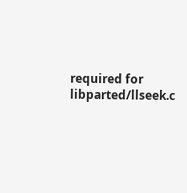required for libparted/llseek.c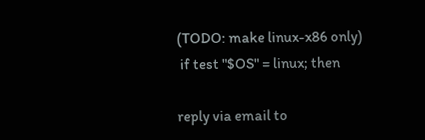(TODO: make linux-x86 only)
 if test "$OS" = linux; then

reply via email to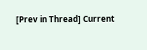[Prev in Thread] Current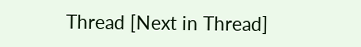Thread [Next in Thread]